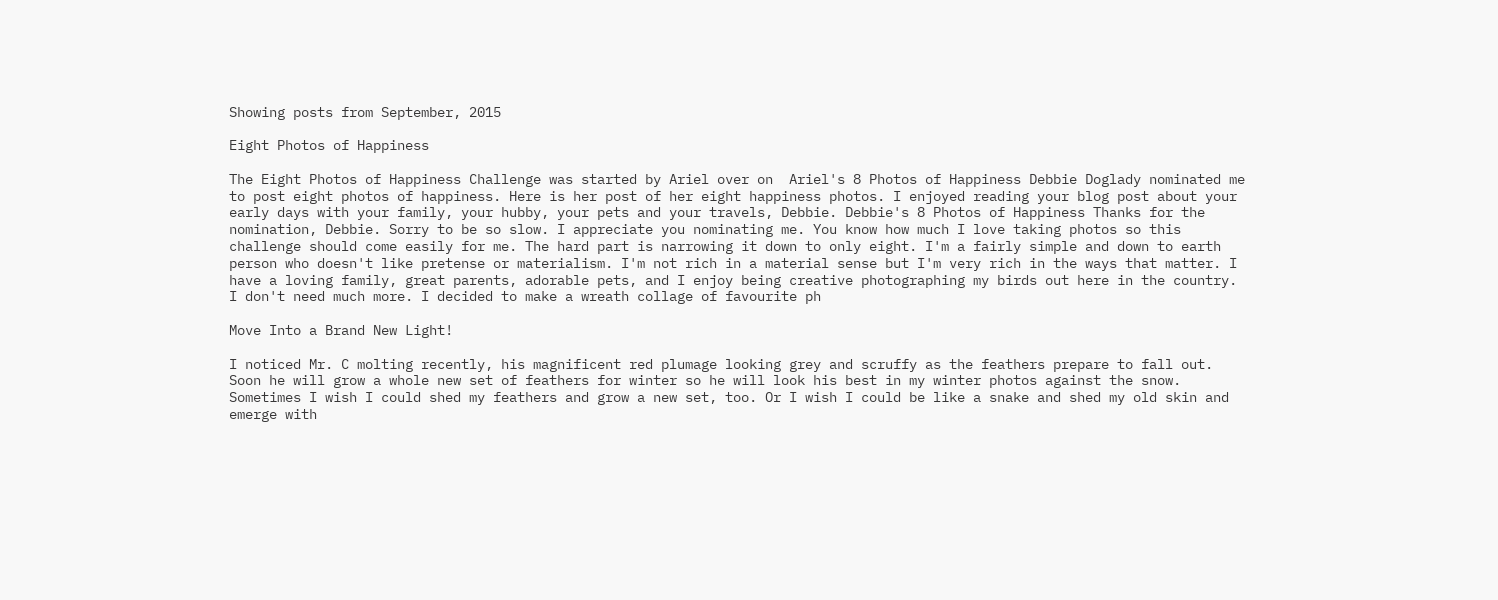Showing posts from September, 2015

Eight Photos of Happiness

The Eight Photos of Happiness Challenge was started by Ariel over on  Ariel's 8 Photos of Happiness Debbie Doglady nominated me to post eight photos of happiness. Here is her post of her eight happiness photos. I enjoyed reading your blog post about your early days with your family, your hubby, your pets and your travels, Debbie. Debbie's 8 Photos of Happiness Thanks for the nomination, Debbie. Sorry to be so slow. I appreciate you nominating me. You know how much I love taking photos so this challenge should come easily for me. The hard part is narrowing it down to only eight. I'm a fairly simple and down to earth person who doesn't like pretense or materialism. I'm not rich in a material sense but I'm very rich in the ways that matter. I have a loving family, great parents, adorable pets, and I enjoy being creative photographing my birds out here in the country. I don't need much more. I decided to make a wreath collage of favourite ph

Move Into a Brand New Light!

I noticed Mr. C molting recently, his magnificent red plumage looking grey and scruffy as the feathers prepare to fall out. Soon he will grow a whole new set of feathers for winter so he will look his best in my winter photos against the snow. Sometimes I wish I could shed my feathers and grow a new set, too. Or I wish I could be like a snake and shed my old skin and emerge with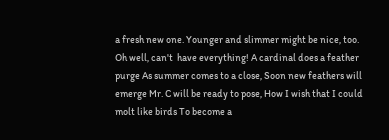a fresh new one. Younger and slimmer might be nice, too. Oh well, can't  have everything! A cardinal does a feather purge As summer comes to a close, Soon new feathers will emerge Mr. C will be ready to pose, How I wish that I could molt like birds To become a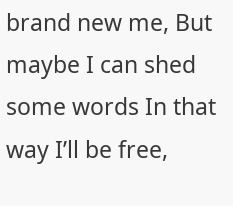brand new me, But maybe I can shed some words In that way I’ll be free,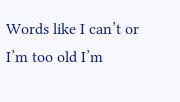Words like I can’t or I’m too old I’m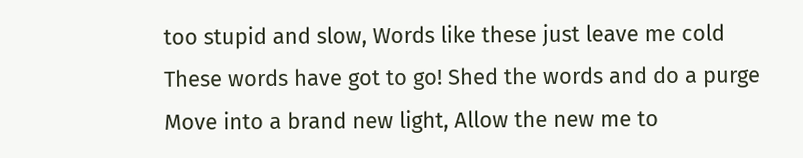too stupid and slow, Words like these just leave me cold These words have got to go! Shed the words and do a purge Move into a brand new light, Allow the new me to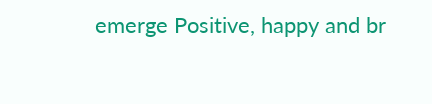emerge Positive, happy and br